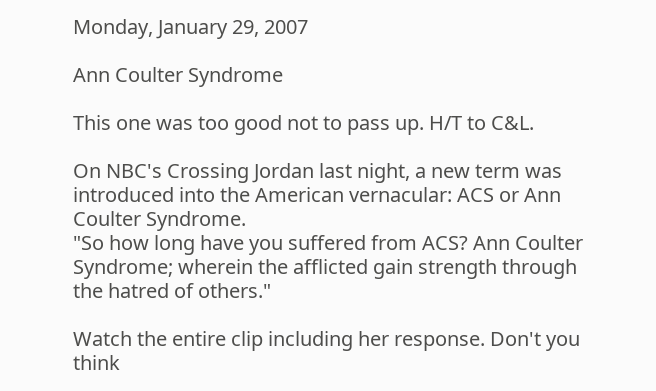Monday, January 29, 2007

Ann Coulter Syndrome

This one was too good not to pass up. H/T to C&L.

On NBC's Crossing Jordan last night, a new term was introduced into the American vernacular: ACS or Ann Coulter Syndrome.
"So how long have you suffered from ACS? Ann Coulter Syndrome; wherein the afflicted gain strength through the hatred of others."

Watch the entire clip including her response. Don't you think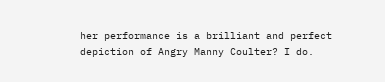her performance is a brilliant and perfect depiction of Angry Manny Coulter? I do.